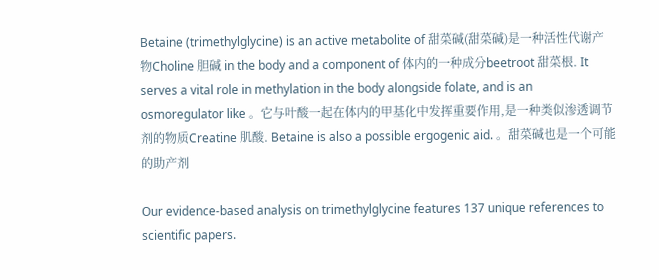Betaine (trimethylglycine) is an active metabolite of 甜菜碱(甜菜碱)是一种活性代谢产物Choline 胆碱 in the body and a component of 体内的一种成分beetroot 甜菜根. It serves a vital role in methylation in the body alongside folate, and is an osmoregulator like 。它与叶酸一起在体内的甲基化中发挥重要作用,是一种类似渗透调节剂的物质Creatine 肌酸. Betaine is also a possible ergogenic aid. 。甜菜碱也是一个可能的助产剂

Our evidence-based analysis on trimethylglycine features 137 unique references to scientific papers.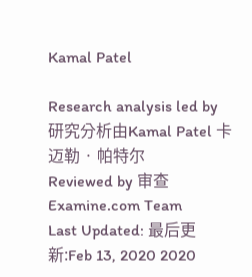Kamal Patel

Research analysis led by 研究分析由Kamal Patel 卡迈勒 · 帕特尔
Reviewed by 审查
Examine.com Team
Last Updated: 最后更新:Feb 13, 2020 2020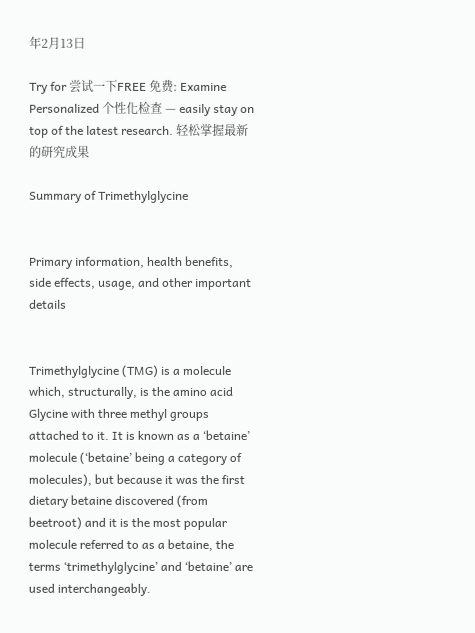年2月13日

Try for 尝试一下FREE 免费: Examine Personalized 个性化检查 — easily stay on top of the latest research. 轻松掌握最新的研究成果

Summary of Trimethylglycine


Primary information, health benefits, side effects, usage, and other important details


Trimethylglycine (TMG) is a molecule which, structurally, is the amino acid Glycine with three methyl groups attached to it. It is known as a ‘betaine’ molecule (‘betaine’ being a category of molecules), but because it was the first dietary betaine discovered (from beetroot) and it is the most popular molecule referred to as a betaine, the terms ‘trimethylglycine’ and ‘betaine’ are used interchangeably.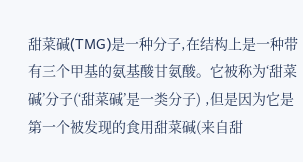甜菜碱(TMG)是一种分子,在结构上是一种带有三个甲基的氨基酸甘氨酸。它被称为‘甜菜碱’分子(‘甜菜碱’是一类分子) ,但是因为它是第一个被发现的食用甜菜碱(来自甜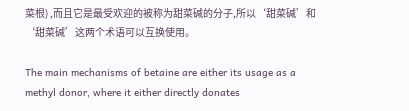菜根) ,而且它是最受欢迎的被称为甜菜碱的分子,所以‘甜菜碱’和‘甜菜碱’这两个术语可以互换使用。

The main mechanisms of betaine are either its usage as a methyl donor, where it either directly donates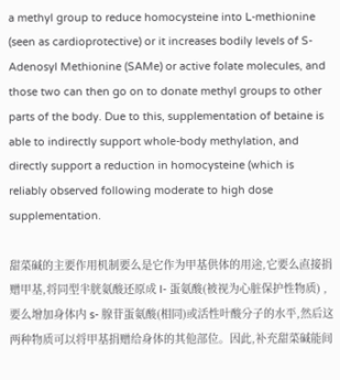a methyl group to reduce homocysteine into L-methionine (seen as cardioprotective) or it increases bodily levels of S-Adenosyl Methionine (SAMe) or active folate molecules, and those two can then go on to donate methyl groups to other parts of the body. Due to this, supplementation of betaine is able to indirectly support whole-body methylation, and directly support a reduction in homocysteine (which is reliably observed following moderate to high dose supplementation.

甜菜碱的主要作用机制要么是它作为甲基供体的用途,它要么直接捐赠甲基,将同型半胱氨酸还原成 l- 蛋氨酸(被视为心脏保护性物质) ,要么增加身体内 s- 腺苷蛋氨酸(相同)或活性叶酸分子的水平,然后这两种物质可以将甲基捐赠给身体的其他部位。因此,补充甜菜碱能间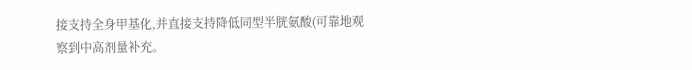接支持全身甲基化,并直接支持降低同型半胱氨酸(可靠地观察到中高剂量补充。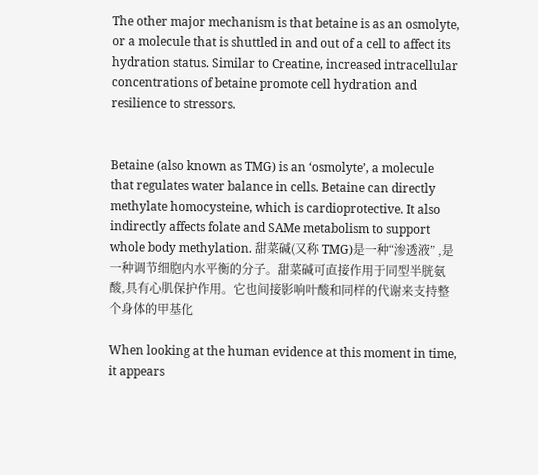The other major mechanism is that betaine is as an osmolyte, or a molecule that is shuttled in and out of a cell to affect its hydration status. Similar to Creatine, increased intracellular concentrations of betaine promote cell hydration and resilience to stressors.


Betaine (also known as TMG) is an ‘osmolyte’, a molecule that regulates water balance in cells. Betaine can directly methylate homocysteine, which is cardioprotective. It also indirectly affects folate and SAMe metabolism to support whole body methylation. 甜菜碱(又称 TMG)是一种“渗透液” ,是一种调节细胞内水平衡的分子。甜菜碱可直接作用于同型半胱氨酸,具有心肌保护作用。它也间接影响叶酸和同样的代谢来支持整个身体的甲基化

When looking at the human evidence at this moment in time, it appears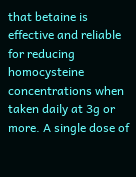that betaine is effective and reliable for reducing homocysteine concentrations when taken daily at 3g or more. A single dose of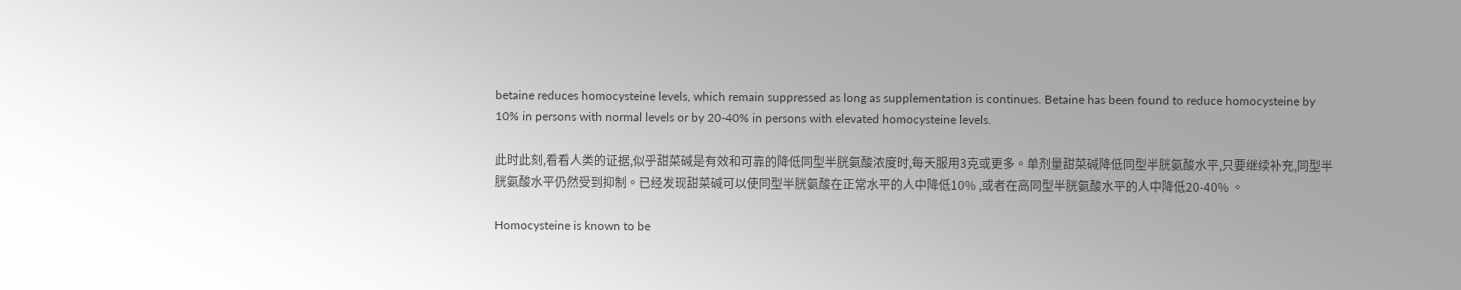betaine reduces homocysteine levels, which remain suppressed as long as supplementation is continues. Betaine has been found to reduce homocysteine by 10% in persons with normal levels or by 20-40% in persons with elevated homocysteine levels.

此时此刻,看看人类的证据,似乎甜菜碱是有效和可靠的降低同型半胱氨酸浓度时,每天服用3克或更多。单剂量甜菜碱降低同型半胱氨酸水平,只要继续补充,同型半胱氨酸水平仍然受到抑制。已经发现甜菜碱可以使同型半胱氨酸在正常水平的人中降低10% ,或者在高同型半胱氨酸水平的人中降低20-40% 。

Homocysteine is known to be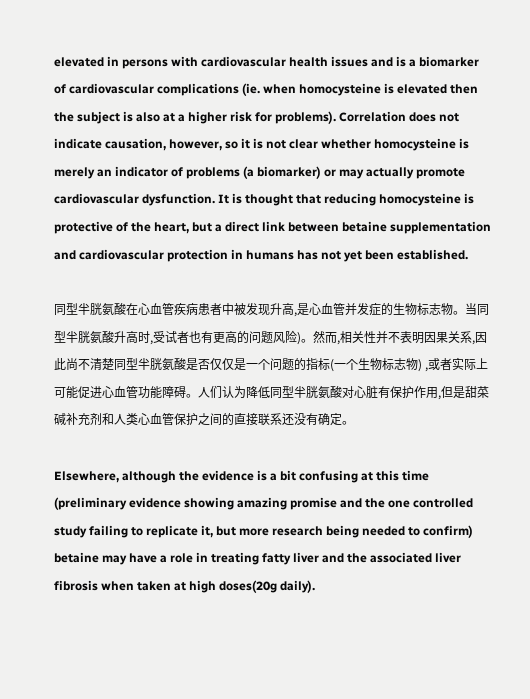elevated in persons with cardiovascular health issues and is a biomarker of cardiovascular complications (ie. when homocysteine is elevated then the subject is also at a higher risk for problems). Correlation does not indicate causation, however, so it is not clear whether homocysteine is merely an indicator of problems (a biomarker) or may actually promote cardiovascular dysfunction. It is thought that reducing homocysteine is protective of the heart, but a direct link between betaine supplementation and cardiovascular protection in humans has not yet been established.

同型半胱氨酸在心血管疾病患者中被发现升高,是心血管并发症的生物标志物。当同型半胱氨酸升高时,受试者也有更高的问题风险)。然而,相关性并不表明因果关系,因此尚不清楚同型半胱氨酸是否仅仅是一个问题的指标(一个生物标志物) ,或者实际上可能促进心血管功能障碍。人们认为降低同型半胱氨酸对心脏有保护作用,但是甜菜碱补充剂和人类心血管保护之间的直接联系还没有确定。

Elsewhere, although the evidence is a bit confusing at this time (preliminary evidence showing amazing promise and the one controlled study failing to replicate it, but more research being needed to confirm) betaine may have a role in treating fatty liver and the associated liver fibrosis when taken at high doses(20g daily).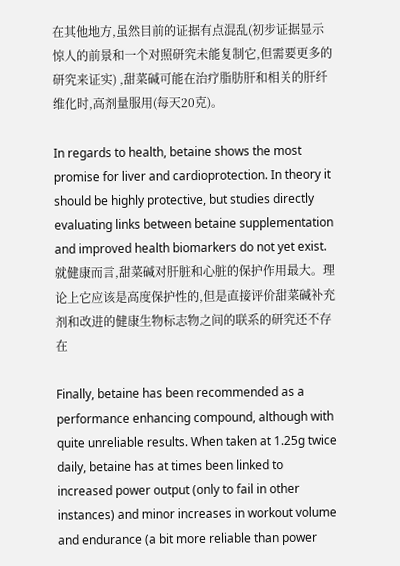在其他地方,虽然目前的证据有点混乱(初步证据显示惊人的前景和一个对照研究未能复制它,但需要更多的研究来证实) ,甜菜碱可能在治疗脂肪肝和相关的肝纤维化时,高剂量服用(每天20克)。

In regards to health, betaine shows the most promise for liver and cardioprotection. In theory it should be highly protective, but studies directly evaluating links between betaine supplementation and improved health biomarkers do not yet exist. 就健康而言,甜菜碱对肝脏和心脏的保护作用最大。理论上它应该是高度保护性的,但是直接评价甜菜碱补充剂和改进的健康生物标志物之间的联系的研究还不存在

Finally, betaine has been recommended as a performance enhancing compound, although with quite unreliable results. When taken at 1.25g twice daily, betaine has at times been linked to increased power output (only to fail in other instances) and minor increases in workout volume and endurance (a bit more reliable than power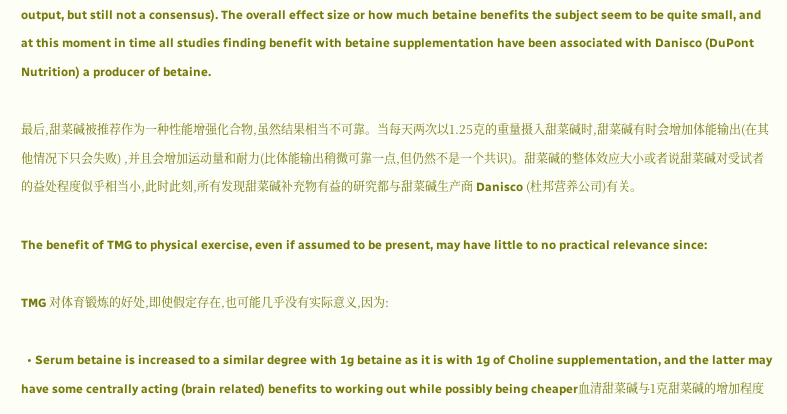output, but still not a consensus). The overall effect size or how much betaine benefits the subject seem to be quite small, and at this moment in time all studies finding benefit with betaine supplementation have been associated with Danisco (DuPont Nutrition) a producer of betaine.

最后,甜菜碱被推荐作为一种性能增强化合物,虽然结果相当不可靠。当每天两次以1.25克的重量摄入甜菜碱时,甜菜碱有时会增加体能输出(在其他情况下只会失败) ,并且会增加运动量和耐力(比体能输出稍微可靠一点,但仍然不是一个共识)。甜菜碱的整体效应大小或者说甜菜碱对受试者的益处程度似乎相当小,此时此刻,所有发现甜菜碱补充物有益的研究都与甜菜碱生产商 Danisco (杜邦营养公司)有关。

The benefit of TMG to physical exercise, even if assumed to be present, may have little to no practical relevance since:

TMG 对体育锻炼的好处,即使假定存在,也可能几乎没有实际意义,因为:

  • Serum betaine is increased to a similar degree with 1g betaine as it is with 1g of Choline supplementation, and the latter may have some centrally acting (brain related) benefits to working out while possibly being cheaper血清甜菜碱与1克甜菜碱的增加程度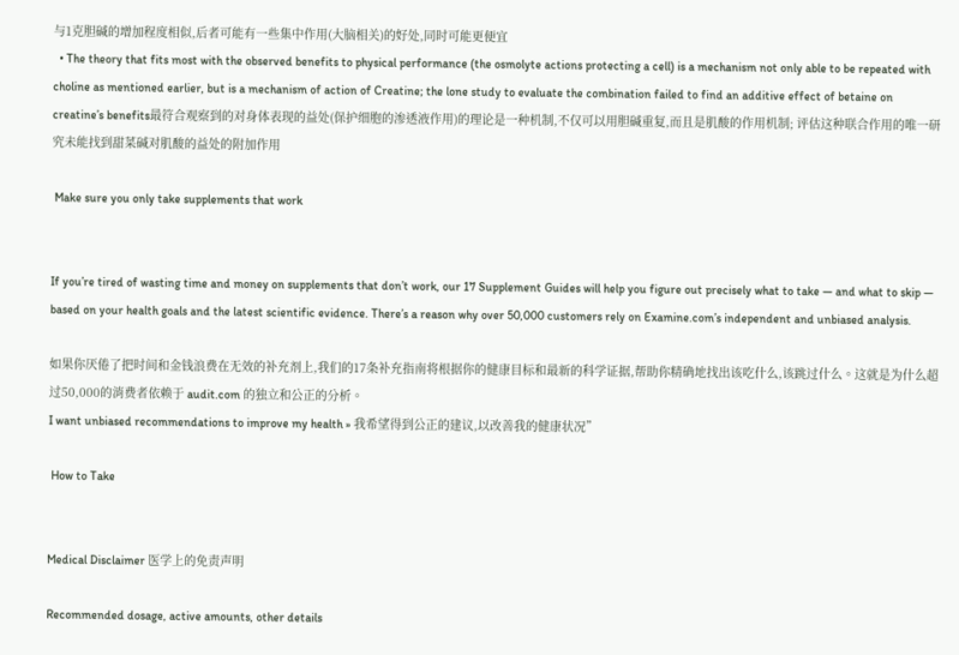与1克胆碱的增加程度相似,后者可能有一些集中作用(大脑相关)的好处,同时可能更便宜
  • The theory that fits most with the observed benefits to physical performance (the osmolyte actions protecting a cell) is a mechanism not only able to be repeated with choline as mentioned earlier, but is a mechanism of action of Creatine; the lone study to evaluate the combination failed to find an additive effect of betaine on creatine’s benefits最符合观察到的对身体表现的益处(保护细胞的渗透液作用)的理论是一种机制,不仅可以用胆碱重复,而且是肌酸的作用机制; 评估这种联合作用的唯一研究未能找到甜菜碱对肌酸的益处的附加作用

 Make sure you only take supplements that work


If you’re tired of wasting time and money on supplements that don’t work, our 17 Supplement Guides will help you figure out precisely what to take — and what to skip — based on your health goals and the latest scientific evidence. There’s a reason why over 50,000 customers rely on Examine.com’s independent and unbiased analysis.

如果你厌倦了把时间和金钱浪费在无效的补充剂上,我们的17条补充指南将根据你的健康目标和最新的科学证据,帮助你精确地找出该吃什么,该跳过什么。这就是为什么超过50,000的消费者依赖于 audit.com 的独立和公正的分析。
I want unbiased recommendations to improve my health » 我希望得到公正的建议,以改善我的健康状况”

 How to Take


Medical Disclaimer 医学上的免责声明

Recommended dosage, active amounts, other details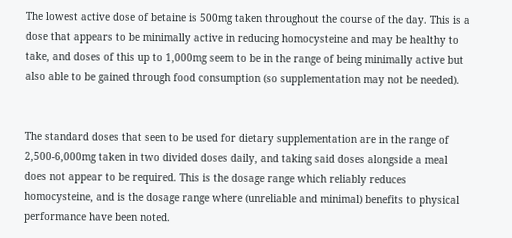The lowest active dose of betaine is 500mg taken throughout the course of the day. This is a dose that appears to be minimally active in reducing homocysteine and may be healthy to take, and doses of this up to 1,000mg seem to be in the range of being minimally active but also able to be gained through food consumption (so supplementation may not be needed).


The standard doses that seen to be used for dietary supplementation are in the range of 2,500-6,000mg taken in two divided doses daily, and taking said doses alongside a meal does not appear to be required. This is the dosage range which reliably reduces homocysteine, and is the dosage range where (unreliable and minimal) benefits to physical performance have been noted.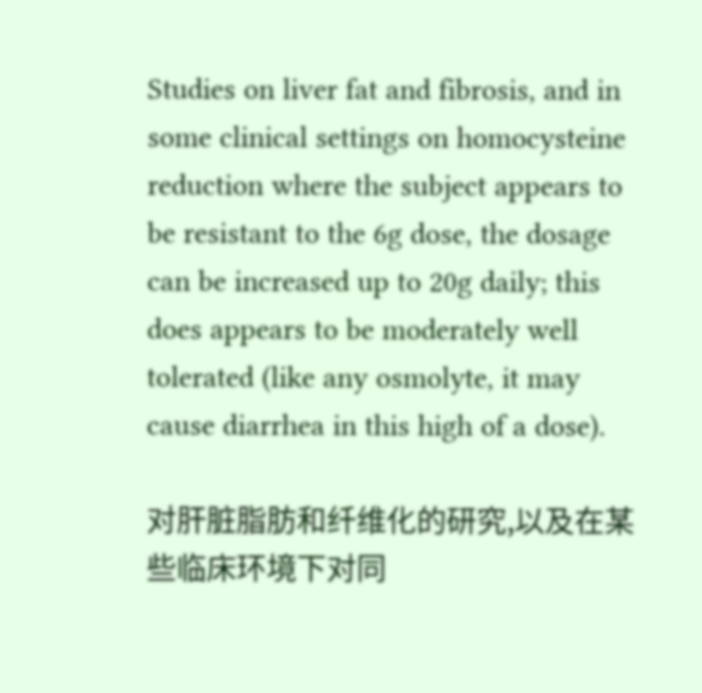Studies on liver fat and fibrosis, and in some clinical settings on homocysteine reduction where the subject appears to be resistant to the 6g dose, the dosage can be increased up to 20g daily; this does appears to be moderately well tolerated (like any osmolyte, it may cause diarrhea in this high of a dose).

对肝脏脂肪和纤维化的研究,以及在某些临床环境下对同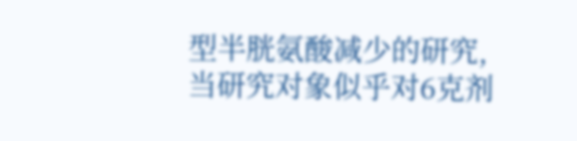型半胱氨酸减少的研究,当研究对象似乎对6克剂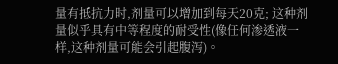量有抵抗力时,剂量可以增加到每天20克; 这种剂量似乎具有中等程度的耐受性(像任何渗透液一样,这种剂量可能会引起腹泻)。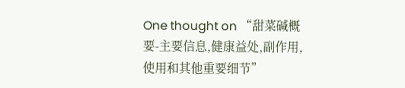One thought on “甜菜碱概要-主要信息,健康益处,副作用,使用和其他重要细节”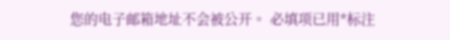您的电子邮箱地址不会被公开。 必填项已用*标注